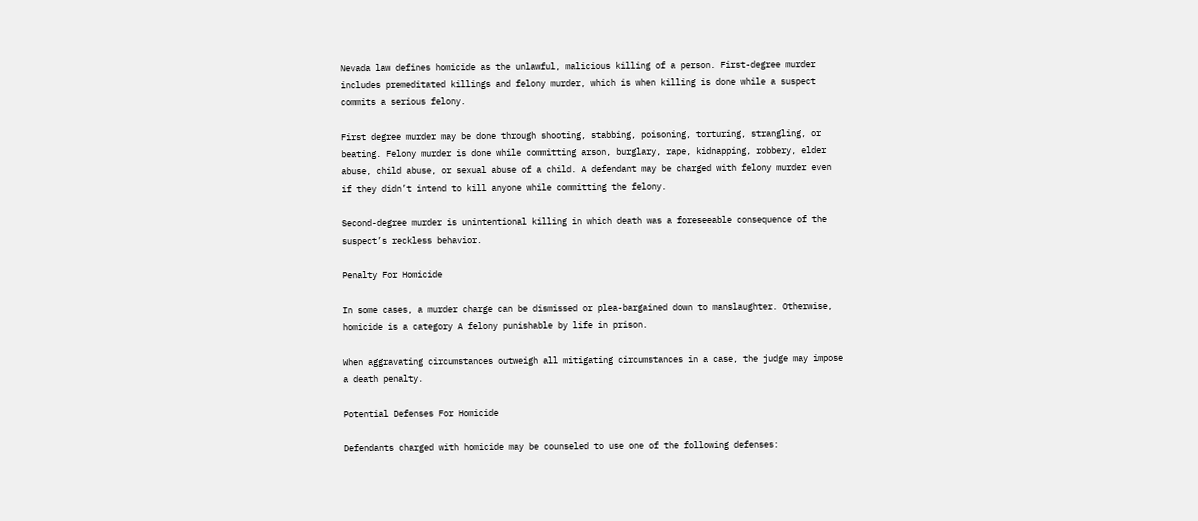Nevada law defines homicide as the unlawful, malicious killing of a person. First-degree murder includes premeditated killings and felony murder, which is when killing is done while a suspect commits a serious felony.

First degree murder may be done through shooting, stabbing, poisoning, torturing, strangling, or beating. Felony murder is done while committing arson, burglary, rape, kidnapping, robbery, elder abuse, child abuse, or sexual abuse of a child. A defendant may be charged with felony murder even if they didn’t intend to kill anyone while committing the felony.

Second-degree murder is unintentional killing in which death was a foreseeable consequence of the suspect’s reckless behavior.

Penalty For Homicide

In some cases, a murder charge can be dismissed or plea-bargained down to manslaughter. Otherwise, homicide is a category A felony punishable by life in prison.

When aggravating circumstances outweigh all mitigating circumstances in a case, the judge may impose a death penalty.

Potential Defenses For Homicide

Defendants charged with homicide may be counseled to use one of the following defenses: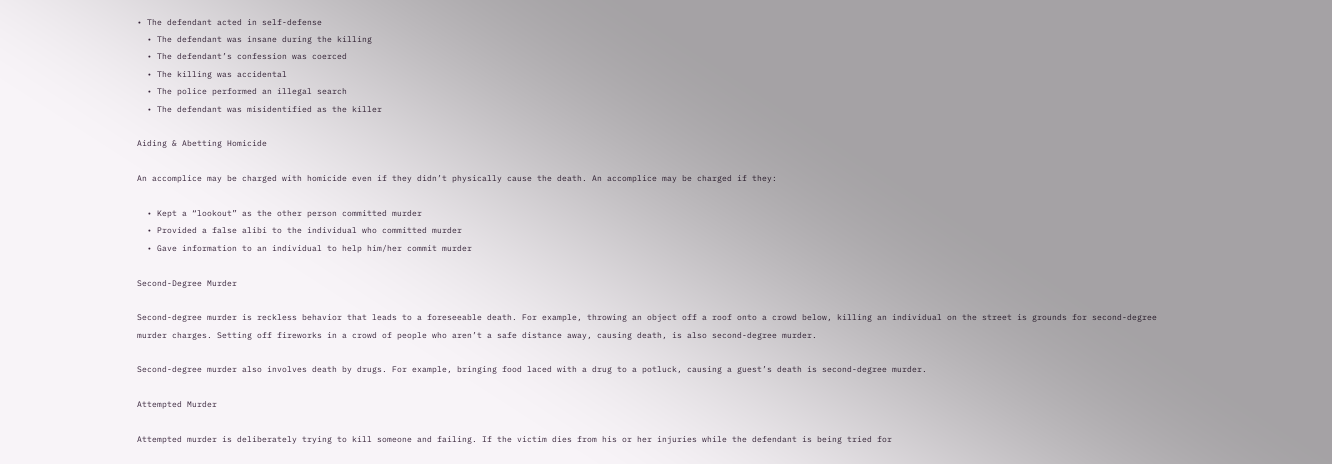• The defendant acted in self-defense
  • The defendant was insane during the killing
  • The defendant’s confession was coerced
  • The killing was accidental
  • The police performed an illegal search
  • The defendant was misidentified as the killer

Aiding & Abetting Homicide

An accomplice may be charged with homicide even if they didn’t physically cause the death. An accomplice may be charged if they:

  • Kept a “lookout” as the other person committed murder
  • Provided a false alibi to the individual who committed murder
  • Gave information to an individual to help him/her commit murder

Second-Degree Murder

Second-degree murder is reckless behavior that leads to a foreseeable death. For example, throwing an object off a roof onto a crowd below, killing an individual on the street is grounds for second-degree murder charges. Setting off fireworks in a crowd of people who aren’t a safe distance away, causing death, is also second-degree murder.

Second-degree murder also involves death by drugs. For example, bringing food laced with a drug to a potluck, causing a guest’s death is second-degree murder.

Attempted Murder

Attempted murder is deliberately trying to kill someone and failing. If the victim dies from his or her injuries while the defendant is being tried for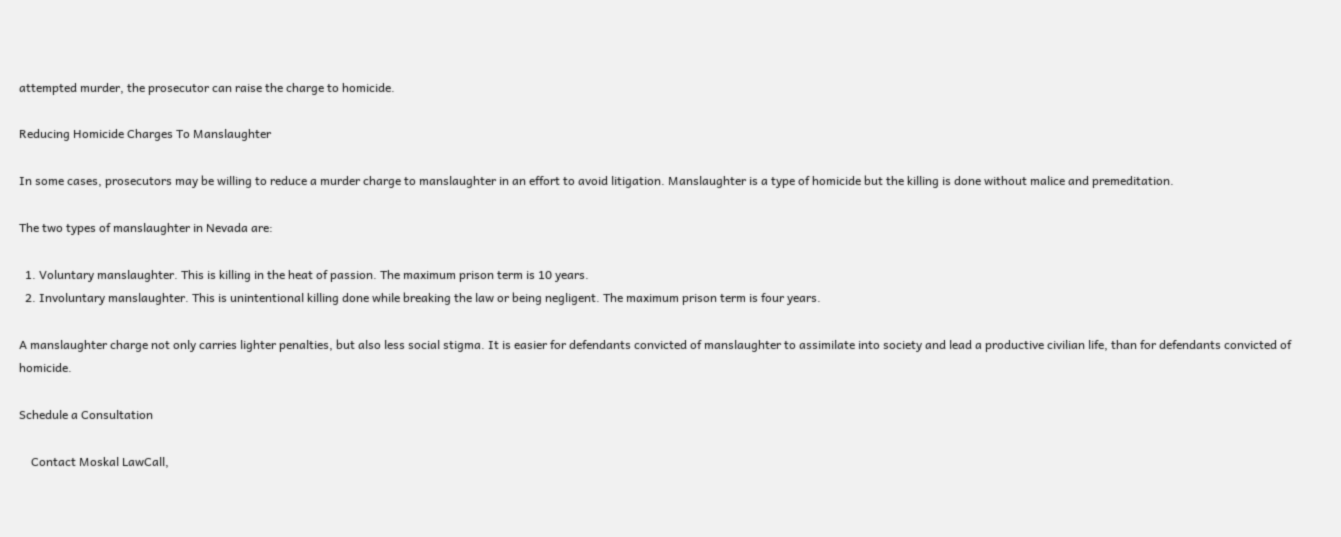attempted murder, the prosecutor can raise the charge to homicide.

Reducing Homicide Charges To Manslaughter

In some cases, prosecutors may be willing to reduce a murder charge to manslaughter in an effort to avoid litigation. Manslaughter is a type of homicide but the killing is done without malice and premeditation.

The two types of manslaughter in Nevada are:

  1. Voluntary manslaughter. This is killing in the heat of passion. The maximum prison term is 10 years.
  2. Involuntary manslaughter. This is unintentional killing done while breaking the law or being negligent. The maximum prison term is four years.

A manslaughter charge not only carries lighter penalties, but also less social stigma. It is easier for defendants convicted of manslaughter to assimilate into society and lead a productive civilian life, than for defendants convicted of homicide.

Schedule a Consultation

    Contact Moskal LawCall,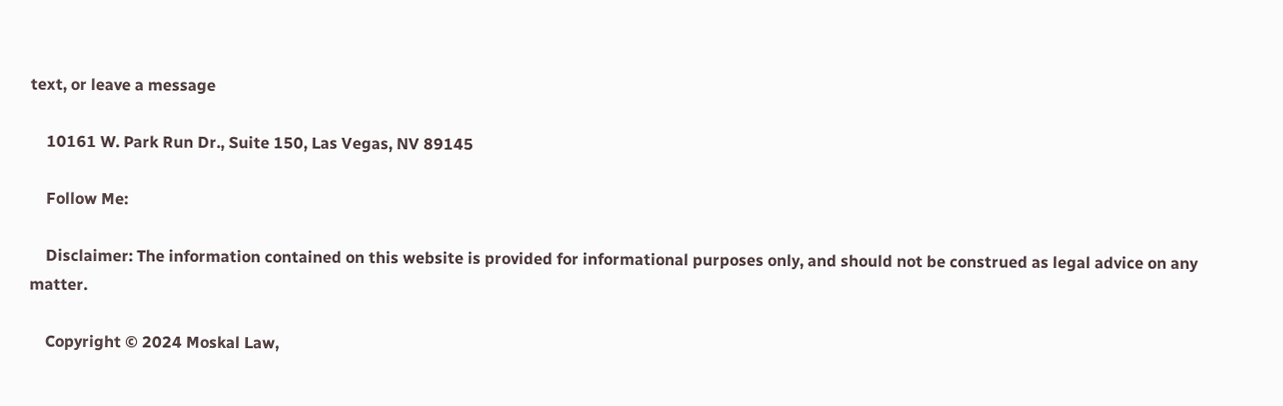text, or leave a message

    10161 W. Park Run Dr., Suite 150, Las Vegas, NV 89145

    Follow Me:

    Disclaimer: The information contained on this website is provided for informational purposes only, and should not be construed as legal advice on any matter.

    Copyright © 2024 Moskal Law,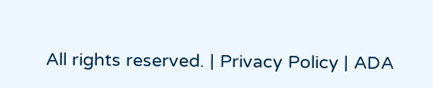All rights reserved. | Privacy Policy | ADA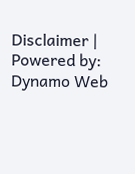Disclaimer | Powered by: Dynamo Web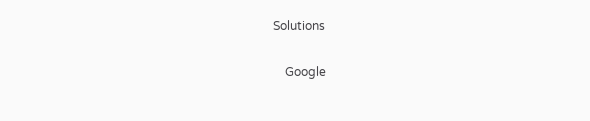Solutions

    Google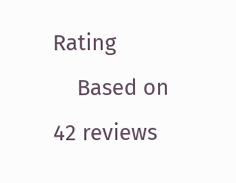Rating
    Based on 42 reviews